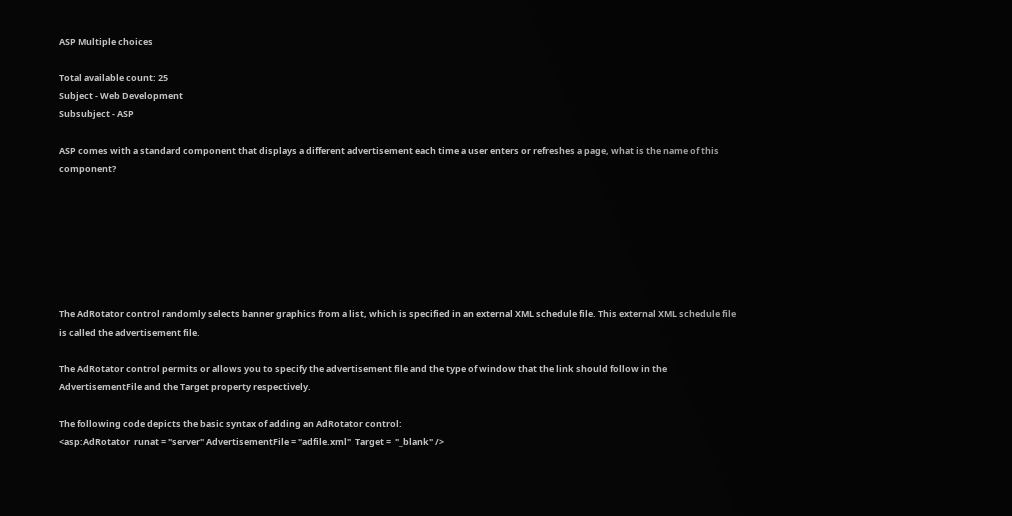ASP Multiple choices

Total available count: 25
Subject - Web Development
Subsubject - ASP

ASP comes with a standard component that displays a different advertisement each time a user enters or refreshes a page, what is the name of this component?







The AdRotator control randomly selects banner graphics from a list, which is specified in an external XML schedule file. This external XML schedule file is called the advertisement file.

The AdRotator control permits or allows you to specify the advertisement file and the type of window that the link should follow in the AdvertisementFile and the Target property respectively.

The following code depicts the basic syntax of adding an AdRotator control:
<asp:AdRotator  runat = "server" AdvertisementFile = "adfile.xml"  Target =  "_blank" />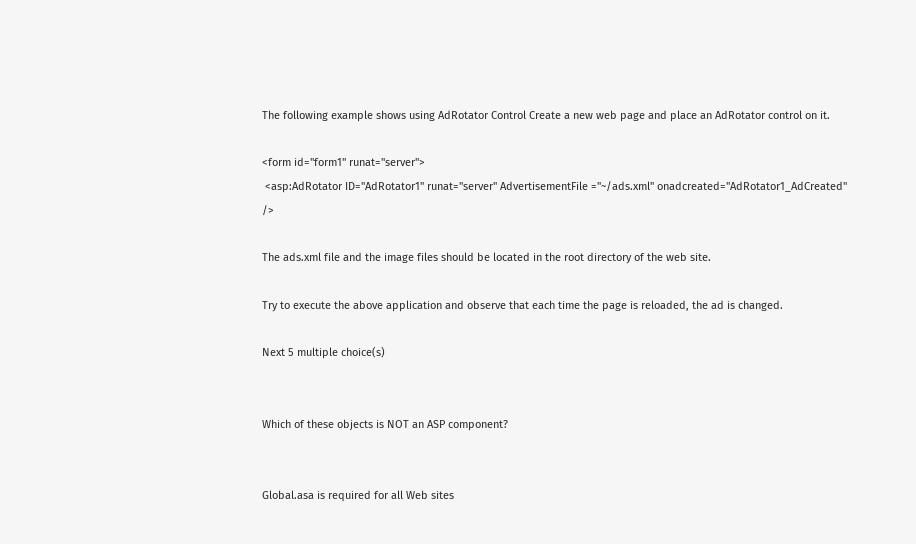The following example shows using AdRotator Control Create a new web page and place an AdRotator control on it.

<form id="form1" runat="server">
 <asp:AdRotator ID="AdRotator1" runat="server" AdvertisementFile ="~/ads.xml" onadcreated="AdRotator1_AdCreated" />

The ads.xml file and the image files should be located in the root directory of the web site.

Try to execute the above application and observe that each time the page is reloaded, the ad is changed.

Next 5 multiple choice(s)


Which of these objects is NOT an ASP component?


Global.asa is required for all Web sites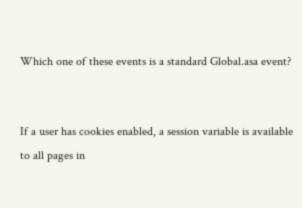Which one of these events is a standard Global.asa event?


If a user has cookies enabled, a session variable is available to all pages in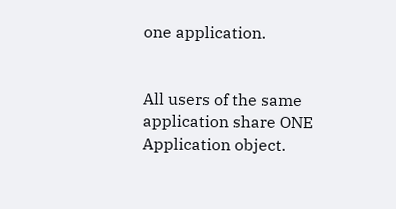one application.


All users of the same application share ONE Application object.